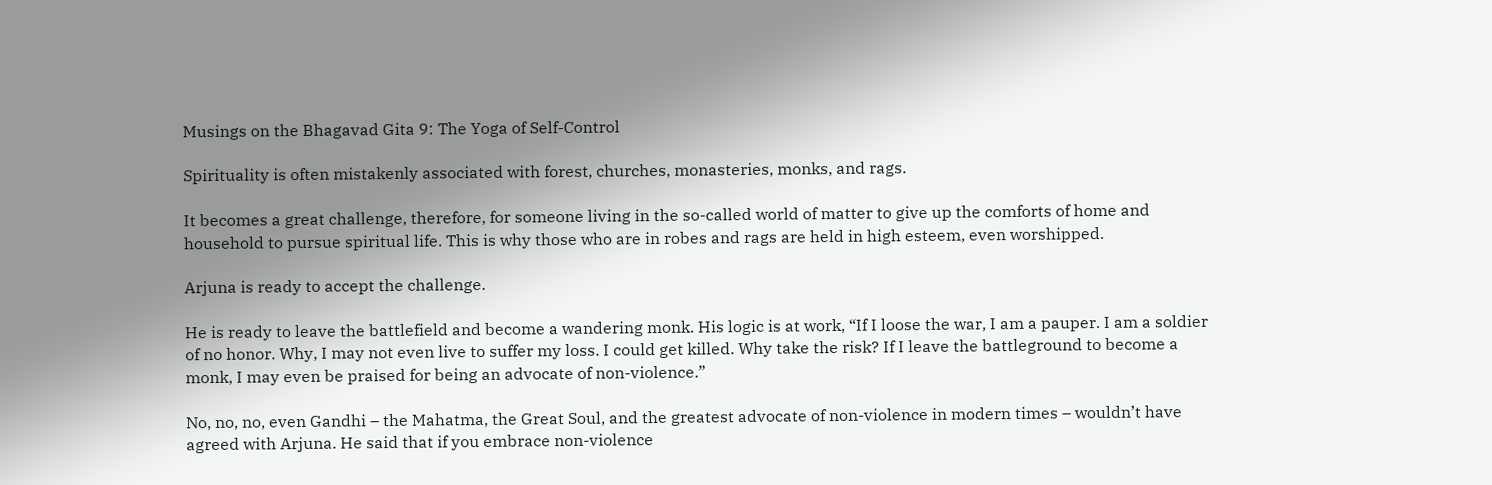Musings on the Bhagavad Gita 9: The Yoga of Self-Control

Spirituality is often mistakenly associated with forest, churches, monasteries, monks, and rags.

It becomes a great challenge, therefore, for someone living in the so-called world of matter to give up the comforts of home and household to pursue spiritual life. This is why those who are in robes and rags are held in high esteem, even worshipped.

Arjuna is ready to accept the challenge.

He is ready to leave the battlefield and become a wandering monk. His logic is at work, “If I loose the war, I am a pauper. I am a soldier of no honor. Why, I may not even live to suffer my loss. I could get killed. Why take the risk? If I leave the battleground to become a monk, I may even be praised for being an advocate of non-violence.”

No, no, no, even Gandhi – the Mahatma, the Great Soul, and the greatest advocate of non-violence in modern times – wouldn’t have agreed with Arjuna. He said that if you embrace non-violence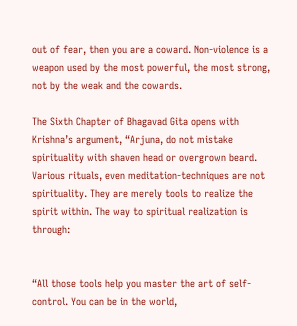out of fear, then you are a coward. Non-violence is a weapon used by the most powerful, the most strong, not by the weak and the cowards.

The Sixth Chapter of Bhagavad Gita opens with Krishna’s argument, “Arjuna, do not mistake spirituality with shaven head or overgrown beard. Various rituals, even meditation-techniques are not spirituality. They are merely tools to realize the spirit within. The way to spiritual realization is through:


“All those tools help you master the art of self-control. You can be in the world,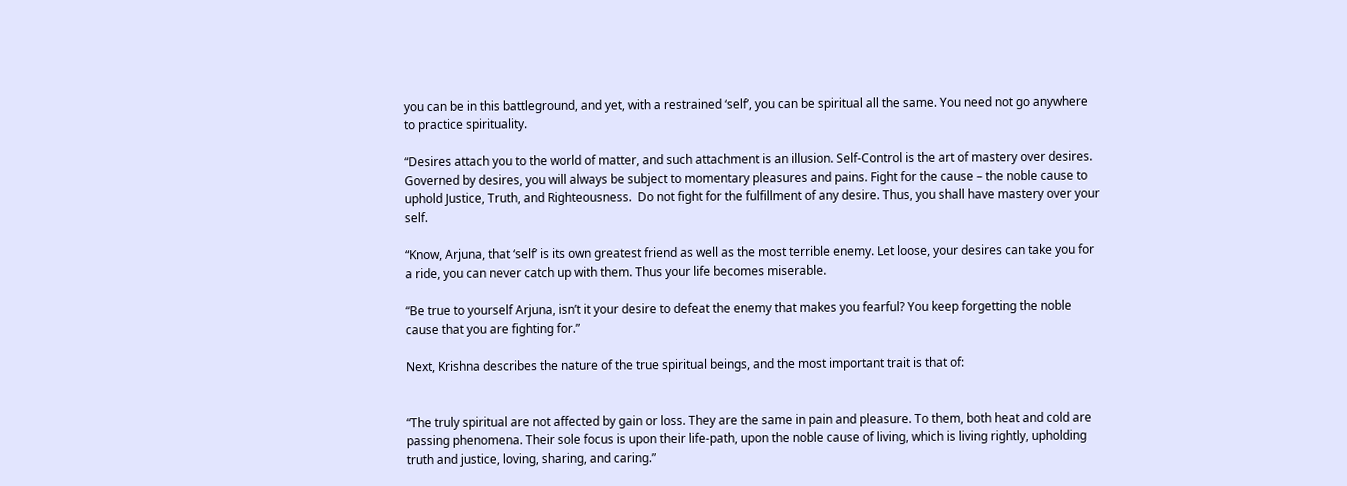you can be in this battleground, and yet, with a restrained ‘self’, you can be spiritual all the same. You need not go anywhere to practice spirituality.

“Desires attach you to the world of matter, and such attachment is an illusion. Self-Control is the art of mastery over desires. Governed by desires, you will always be subject to momentary pleasures and pains. Fight for the cause – the noble cause to uphold Justice, Truth, and Righteousness.  Do not fight for the fulfillment of any desire. Thus, you shall have mastery over your self.

“Know, Arjuna, that ‘self’ is its own greatest friend as well as the most terrible enemy. Let loose, your desires can take you for a ride, you can never catch up with them. Thus your life becomes miserable.

“Be true to yourself Arjuna, isn’t it your desire to defeat the enemy that makes you fearful? You keep forgetting the noble cause that you are fighting for.”

Next, Krishna describes the nature of the true spiritual beings, and the most important trait is that of:


“The truly spiritual are not affected by gain or loss. They are the same in pain and pleasure. To them, both heat and cold are passing phenomena. Their sole focus is upon their life-path, upon the noble cause of living, which is living rightly, upholding truth and justice, loving, sharing, and caring.”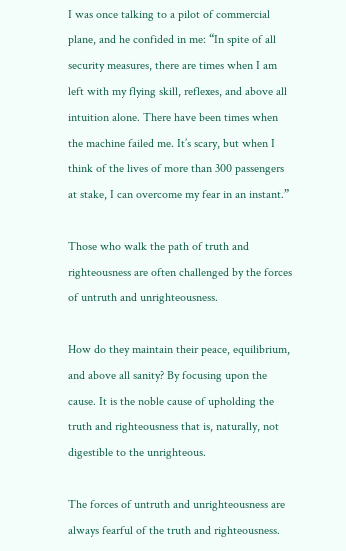I was once talking to a pilot of commercial plane, and he confided in me: “In spite of all security measures, there are times when I am left with my flying skill, reflexes, and above all intuition alone. There have been times when the machine failed me. It’s scary, but when I think of the lives of more than 300 passengers at stake, I can overcome my fear in an instant.”

Those who walk the path of truth and righteousness are often challenged by the forces of untruth and unrighteousness.

How do they maintain their peace, equilibrium, and above all sanity? By focusing upon the cause. It is the noble cause of upholding the truth and righteousness that is, naturally, not digestible to the unrighteous.

The forces of untruth and unrighteousness are always fearful of the truth and righteousness.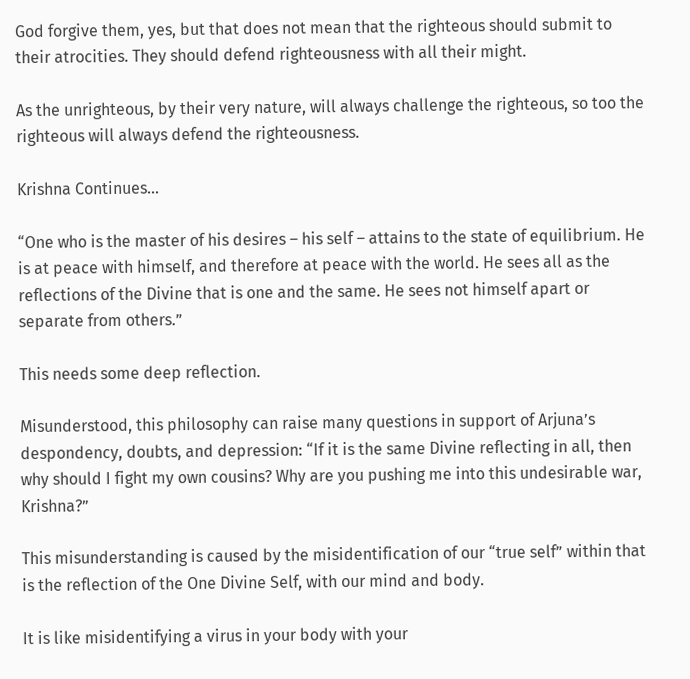God forgive them, yes, but that does not mean that the righteous should submit to their atrocities. They should defend righteousness with all their might.

As the unrighteous, by their very nature, will always challenge the righteous, so too the righteous will always defend the righteousness.

Krishna Continues…

“One who is the master of his desires – his self – attains to the state of equilibrium. He is at peace with himself, and therefore at peace with the world. He sees all as the reflections of the Divine that is one and the same. He sees not himself apart or separate from others.”

This needs some deep reflection.

Misunderstood, this philosophy can raise many questions in support of Arjuna’s despondency, doubts, and depression: “If it is the same Divine reflecting in all, then why should I fight my own cousins? Why are you pushing me into this undesirable war, Krishna?”

This misunderstanding is caused by the misidentification of our “true self” within that is the reflection of the One Divine Self, with our mind and body.

It is like misidentifying a virus in your body with your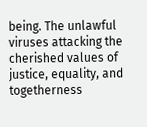being. The unlawful viruses attacking the cherished values of justice, equality, and togetherness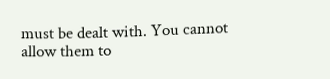must be dealt with. You cannot allow them to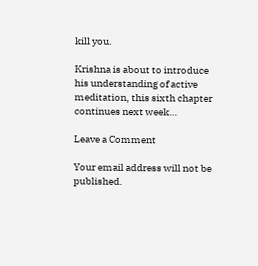kill you.

Krishna is about to introduce his understanding of active meditation, this sixth chapter continues next week…

Leave a Comment

Your email address will not be published.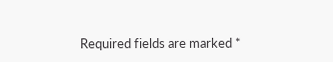Required fields are marked *